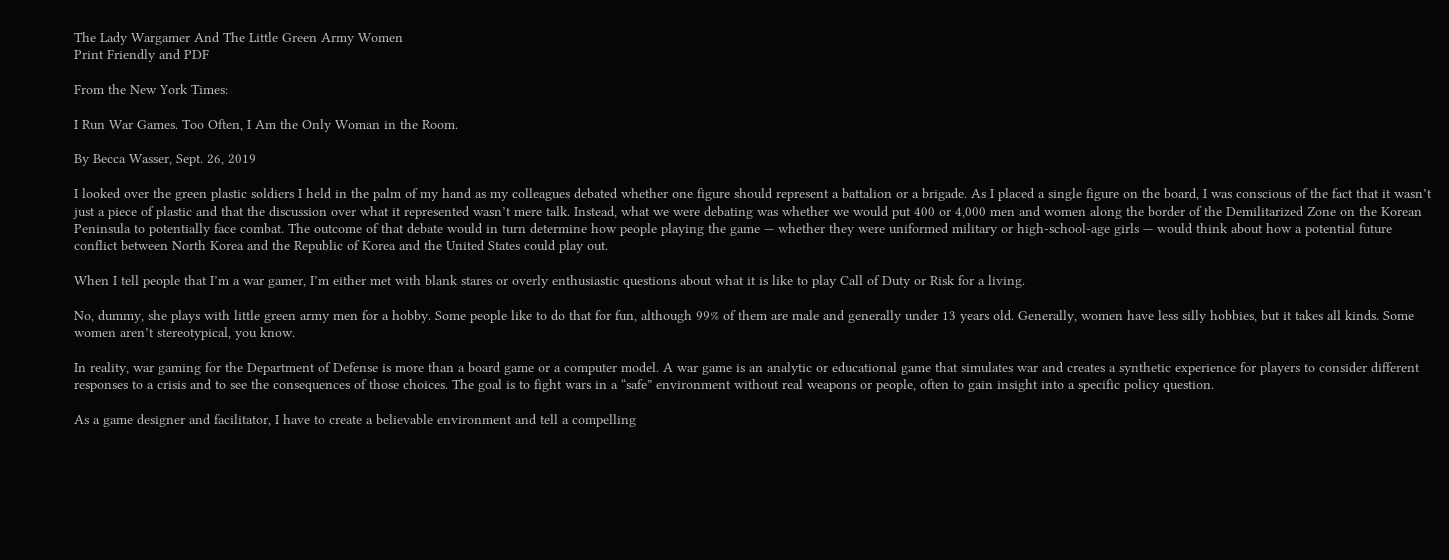The Lady Wargamer And The Little Green Army Women
Print Friendly and PDF

From the New York Times:

I Run War Games. Too Often, I Am the Only Woman in the Room.

By Becca Wasser, Sept. 26, 2019

I looked over the green plastic soldiers I held in the palm of my hand as my colleagues debated whether one figure should represent a battalion or a brigade. As I placed a single figure on the board, I was conscious of the fact that it wasn’t just a piece of plastic and that the discussion over what it represented wasn’t mere talk. Instead, what we were debating was whether we would put 400 or 4,000 men and women along the border of the Demilitarized Zone on the Korean Peninsula to potentially face combat. The outcome of that debate would in turn determine how people playing the game — whether they were uniformed military or high-school-age girls — would think about how a potential future conflict between North Korea and the Republic of Korea and the United States could play out.

When I tell people that I’m a war gamer, I’m either met with blank stares or overly enthusiastic questions about what it is like to play Call of Duty or Risk for a living.

No, dummy, she plays with little green army men for a hobby. Some people like to do that for fun, although 99% of them are male and generally under 13 years old. Generally, women have less silly hobbies, but it takes all kinds. Some women aren’t stereotypical, you know.

In reality, war gaming for the Department of Defense is more than a board game or a computer model. A war game is an analytic or educational game that simulates war and creates a synthetic experience for players to consider different responses to a crisis and to see the consequences of those choices. The goal is to fight wars in a “safe” environment without real weapons or people, often to gain insight into a specific policy question.

As a game designer and facilitator, I have to create a believable environment and tell a compelling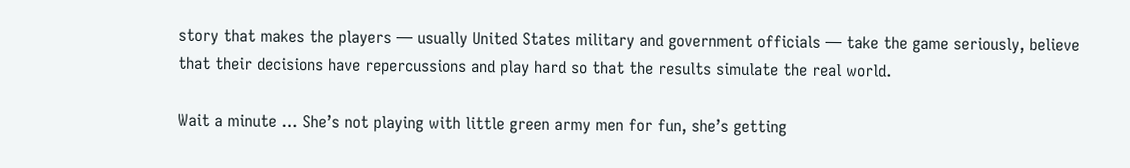story that makes the players — usually United States military and government officials — take the game seriously, believe that their decisions have repercussions and play hard so that the results simulate the real world.

Wait a minute … She’s not playing with little green army men for fun, she’s getting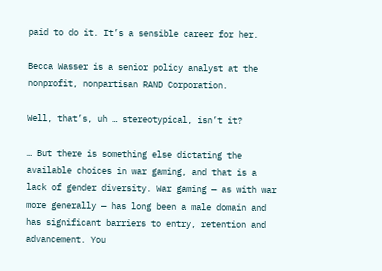paid to do it. It’s a sensible career for her.

Becca Wasser is a senior policy analyst at the nonprofit, nonpartisan RAND Corporation.

Well, that’s, uh … stereotypical, isn’t it?

… But there is something else dictating the available choices in war gaming, and that is a lack of gender diversity. War gaming — as with war more generally — has long been a male domain and has significant barriers to entry, retention and advancement. You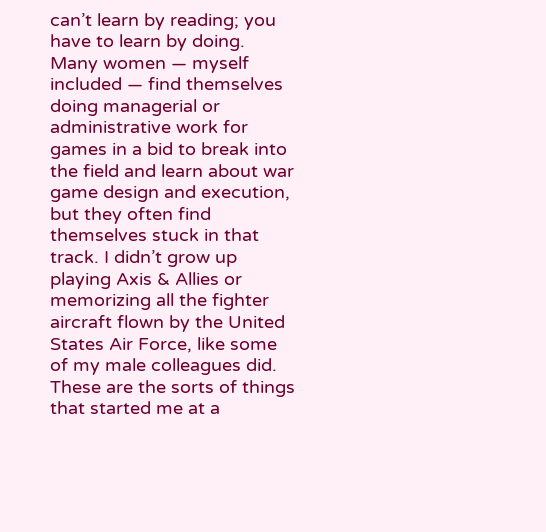can’t learn by reading; you have to learn by doing. Many women — myself included — find themselves doing managerial or administrative work for games in a bid to break into the field and learn about war game design and execution, but they often find themselves stuck in that track. I didn’t grow up playing Axis & Allies or memorizing all the fighter aircraft flown by the United States Air Force, like some of my male colleagues did. These are the sorts of things that started me at a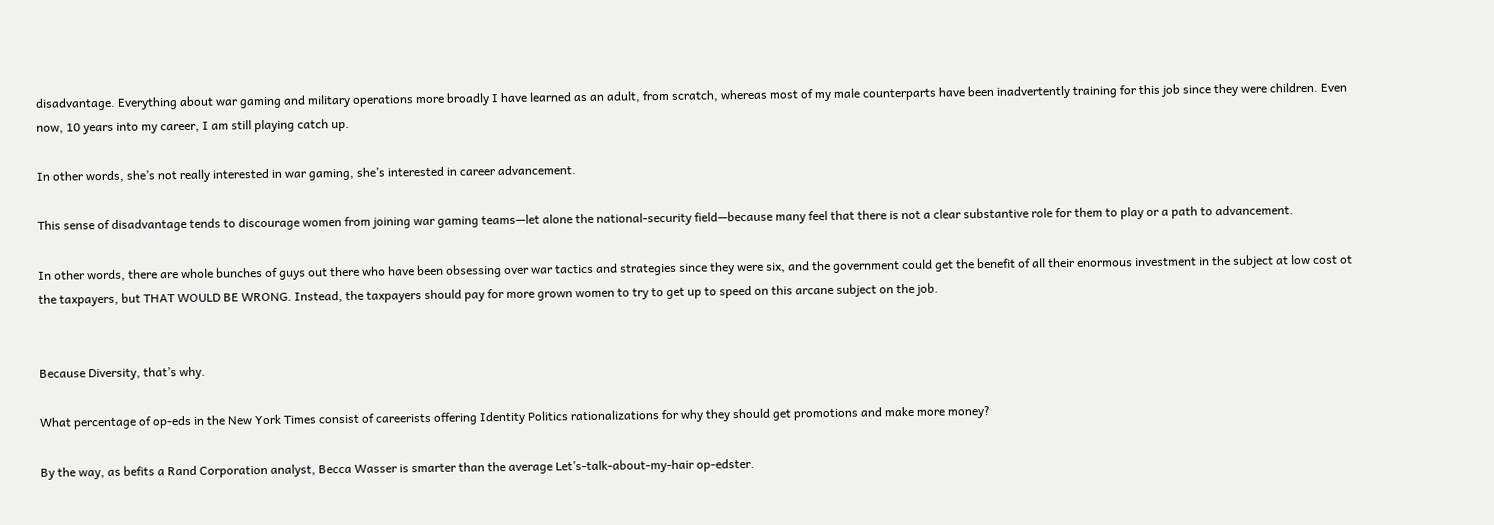disadvantage. Everything about war gaming and military operations more broadly I have learned as an adult, from scratch, whereas most of my male counterparts have been inadvertently training for this job since they were children. Even now, 10 years into my career, I am still playing catch up.

In other words, she’s not really interested in war gaming, she’s interested in career advancement.

This sense of disadvantage tends to discourage women from joining war gaming teams—let alone the national-security field—because many feel that there is not a clear substantive role for them to play or a path to advancement.

In other words, there are whole bunches of guys out there who have been obsessing over war tactics and strategies since they were six, and the government could get the benefit of all their enormous investment in the subject at low cost ot the taxpayers, but THAT WOULD BE WRONG. Instead, the taxpayers should pay for more grown women to try to get up to speed on this arcane subject on the job.


Because Diversity, that’s why.

What percentage of op-eds in the New York Times consist of careerists offering Identity Politics rationalizations for why they should get promotions and make more money?

By the way, as befits a Rand Corporation analyst, Becca Wasser is smarter than the average Let’s-talk-about-my-hair op-edster.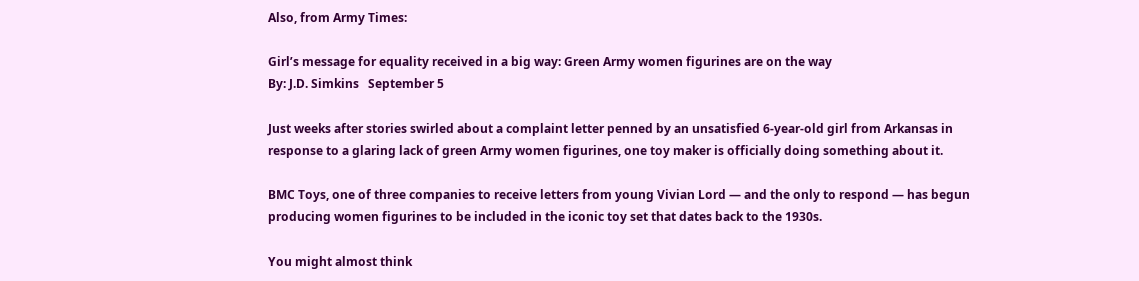Also, from Army Times:

Girl’s message for equality received in a big way: Green Army women figurines are on the way
By: J.D. Simkins   September 5

Just weeks after stories swirled about a complaint letter penned by an unsatisfied 6-year-old girl from Arkansas in response to a glaring lack of green Army women figurines, one toy maker is officially doing something about it.

BMC Toys, one of three companies to receive letters from young Vivian Lord — and the only to respond — has begun producing women figurines to be included in the iconic toy set that dates back to the 1930s.

You might almost think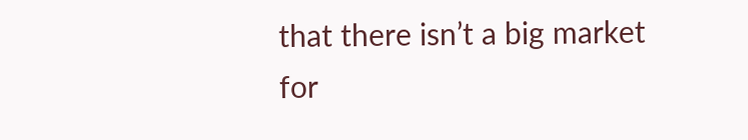that there isn’t a big market for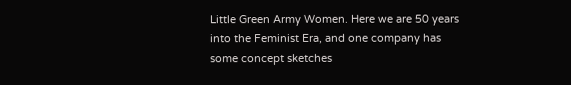Little Green Army Women. Here we are 50 years into the Feminist Era, and one company has some concept sketches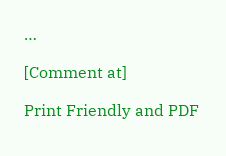…

[Comment at]

Print Friendly and PDF